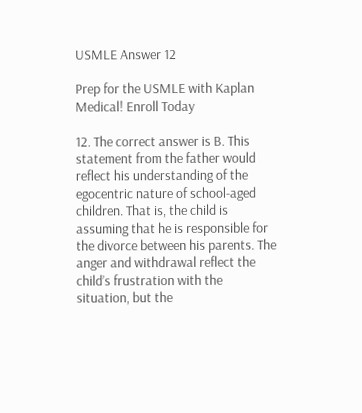USMLE Answer 12

Prep for the USMLE with Kaplan Medical! Enroll Today

12. The correct answer is B. This statement from the father would reflect his understanding of the egocentric nature of school-aged children. That is, the child is assuming that he is responsible for the divorce between his parents. The anger and withdrawal reflect the child’s frustration with the situation, but the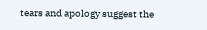tears and apology suggest the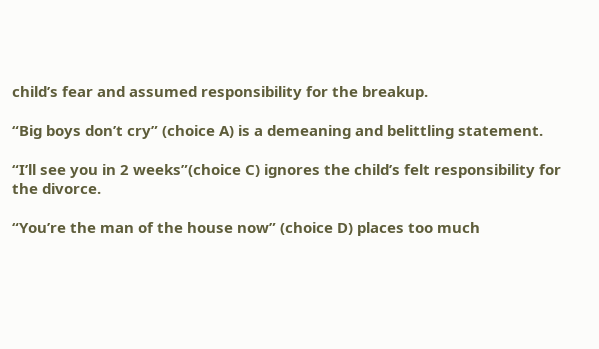child’s fear and assumed responsibility for the breakup.

“Big boys don’t cry” (choice A) is a demeaning and belittling statement.

“I’ll see you in 2 weeks”(choice C) ignores the child’s felt responsibility for the divorce.

“You’re the man of the house now” (choice D) places too much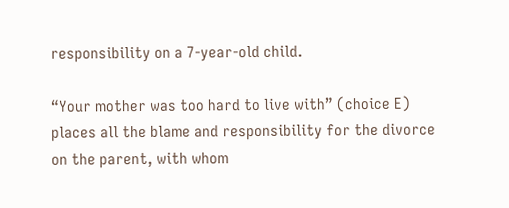responsibility on a 7-year-old child.

“Your mother was too hard to live with” (choice E) places all the blame and responsibility for the divorce on the parent, with whom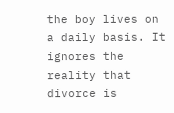the boy lives on a daily basis. It ignores the reality that divorce is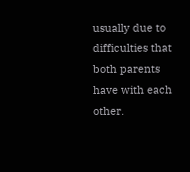usually due to difficulties that both parents have with each other.